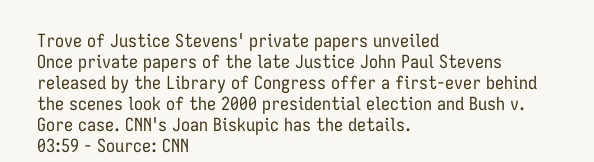Trove of Justice Stevens' private papers unveiled
Once private papers of the late Justice John Paul Stevens released by the Library of Congress offer a first-ever behind the scenes look of the 2000 presidential election and Bush v. Gore case. CNN's Joan Biskupic has the details.
03:59 - Source: CNN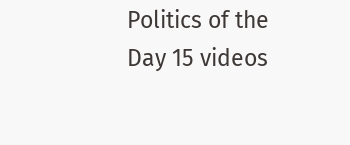Politics of the Day 15 videos